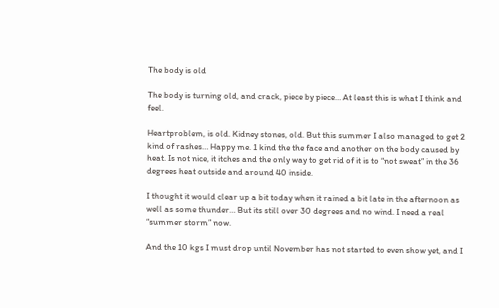The body is old

The body is turning old, and crack, piece by piece… At least this is what I think and feel.

Heartproblem, is old. Kidney stones, old. But this summer I also managed to get 2 kind of rashes… Happy me. 1 kind the the face and another on the body caused by heat. Is not nice, it itches and the only way to get rid of it is to “not sweat” in the 36 degrees heat outside and around 40 inside.

I thought it would clear up a bit today when it rained a bit late in the afternoon as well as some thunder… But its still over 30 degrees and no wind. I need a real “summer storm” now.

And the 10 kgs I must drop until November has not started to even show yet, and I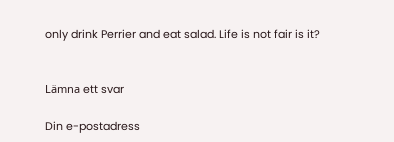only drink Perrier and eat salad. Life is not fair is it?


Lämna ett svar

Din e-postadress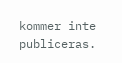kommer inte publiceras.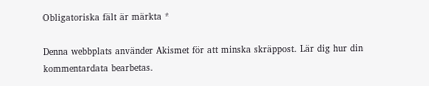Obligatoriska fält är märkta *

Denna webbplats använder Akismet för att minska skräppost. Lär dig hur din kommentardata bearbetas.